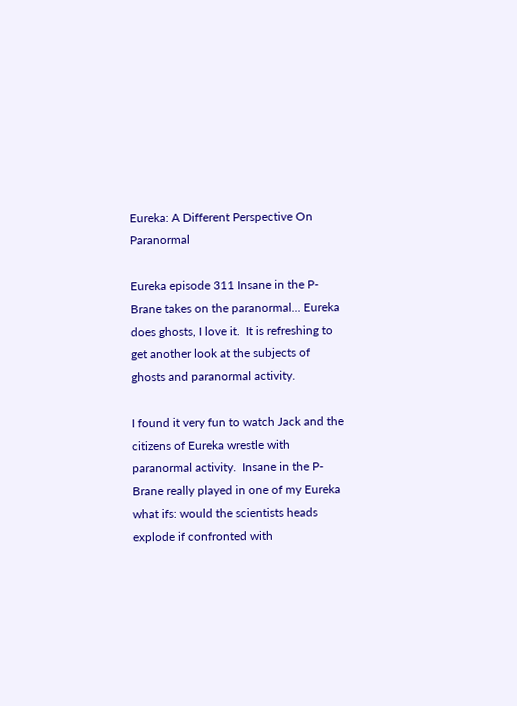Eureka: A Different Perspective On Paranormal

Eureka episode 311 Insane in the P-Brane takes on the paranormal... Eureka does ghosts, I love it.  It is refreshing to get another look at the subjects of ghosts and paranormal activity.

I found it very fun to watch Jack and the citizens of Eureka wrestle with paranormal activity.  Insane in the P-Brane really played in one of my Eureka what ifs: would the scientists heads explode if confronted with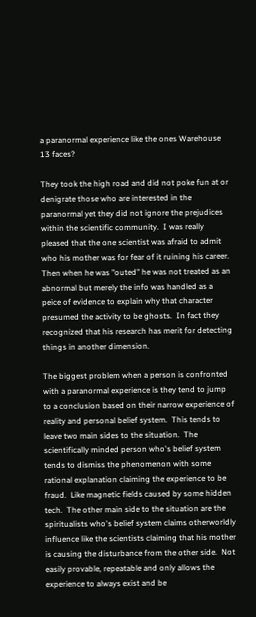a paranormal experience like the ones Warehouse 13 faces?

They took the high road and did not poke fun at or denigrate those who are interested in the paranormal yet they did not ignore the prejudices within the scientific community.  I was really pleased that the one scientist was afraid to admit who his mother was for fear of it ruining his career.  Then when he was "outed" he was not treated as an abnormal but merely the info was handled as a peice of evidence to explain why that character presumed the activity to be ghosts.  In fact they recognized that his research has merit for detecting things in another dimension.

The biggest problem when a person is confronted with a paranormal experience is they tend to jump to a conclusion based on their narrow experience of reality and personal belief system.  This tends to leave two main sides to the situation.  The scientifically minded person who's belief system tends to dismiss the phenomenon with some rational explanation claiming the experience to be fraud.  Like magnetic fields caused by some hidden tech.  The other main side to the situation are the spiritualists who's belief system claims otherworldly influence like the scientists claiming that his mother  is causing the disturbance from the other side.  Not easily provable, repeatable and only allows the experience to always exist and be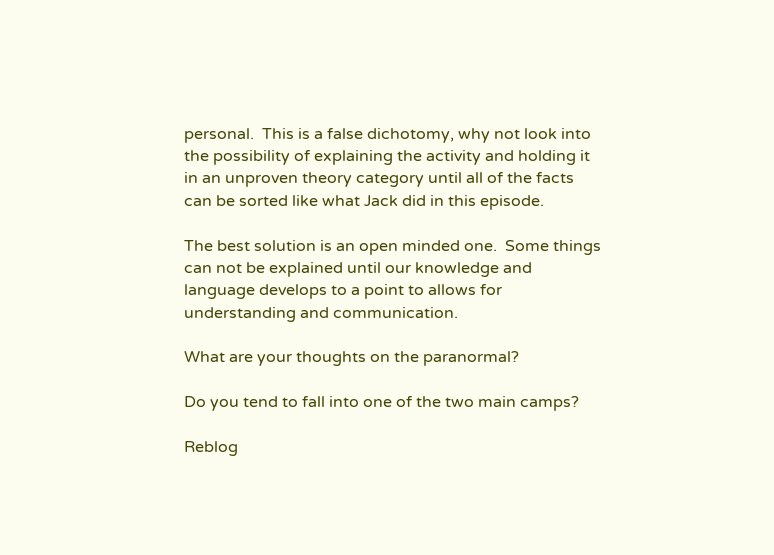personal.  This is a false dichotomy, why not look into the possibility of explaining the activity and holding it in an unproven theory category until all of the facts can be sorted like what Jack did in this episode.

The best solution is an open minded one.  Some things can not be explained until our knowledge and language develops to a point to allows for understanding and communication.

What are your thoughts on the paranormal?

Do you tend to fall into one of the two main camps?

Reblog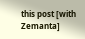this post [with Zemanta]